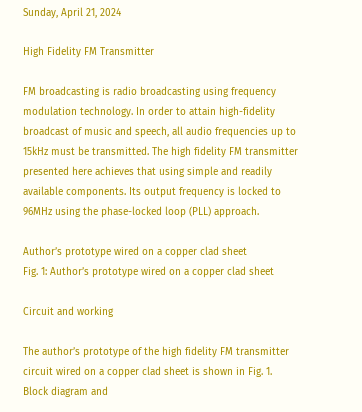Sunday, April 21, 2024

High Fidelity FM Transmitter

FM broadcasting is radio broadcasting using frequency modulation technology. In order to attain high-fidelity broadcast of music and speech, all audio frequencies up to 15kHz must be transmitted. The high fidelity FM transmitter presented here achieves that using simple and readily available components. Its output frequency is locked to 96MHz using the phase-locked loop (PLL) approach.

Author’s prototype wired on a copper clad sheet
Fig. 1: Author’s prototype wired on a copper clad sheet

Circuit and working

The author’s prototype of the high fidelity FM transmitter circuit wired on a copper clad sheet is shown in Fig. 1. Block diagram and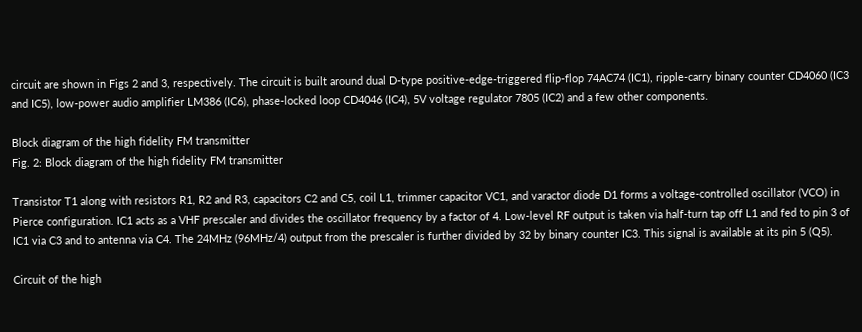circuit are shown in Figs 2 and 3, respectively. The circuit is built around dual D-type positive-edge-triggered flip-flop 74AC74 (IC1), ripple-carry binary counter CD4060 (IC3 and IC5), low-power audio amplifier LM386 (IC6), phase-locked loop CD4046 (IC4), 5V voltage regulator 7805 (IC2) and a few other components.

Block diagram of the high fidelity FM transmitter
Fig. 2: Block diagram of the high fidelity FM transmitter

Transistor T1 along with resistors R1, R2 and R3, capacitors C2 and C5, coil L1, trimmer capacitor VC1, and varactor diode D1 forms a voltage-controlled oscillator (VCO) in Pierce configuration. IC1 acts as a VHF prescaler and divides the oscillator frequency by a factor of 4. Low-level RF output is taken via half-turn tap off L1 and fed to pin 3 of IC1 via C3 and to antenna via C4. The 24MHz (96MHz/4) output from the prescaler is further divided by 32 by binary counter IC3. This signal is available at its pin 5 (Q5).

Circuit of the high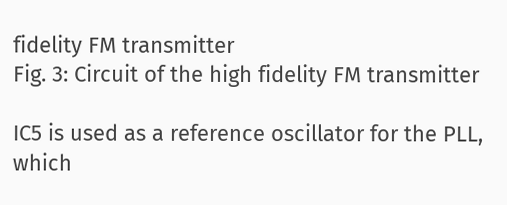fidelity FM transmitter
Fig. 3: Circuit of the high fidelity FM transmitter

IC5 is used as a reference oscillator for the PLL, which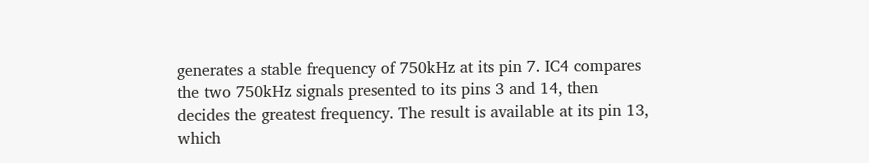generates a stable frequency of 750kHz at its pin 7. IC4 compares the two 750kHz signals presented to its pins 3 and 14, then decides the greatest frequency. The result is available at its pin 13, which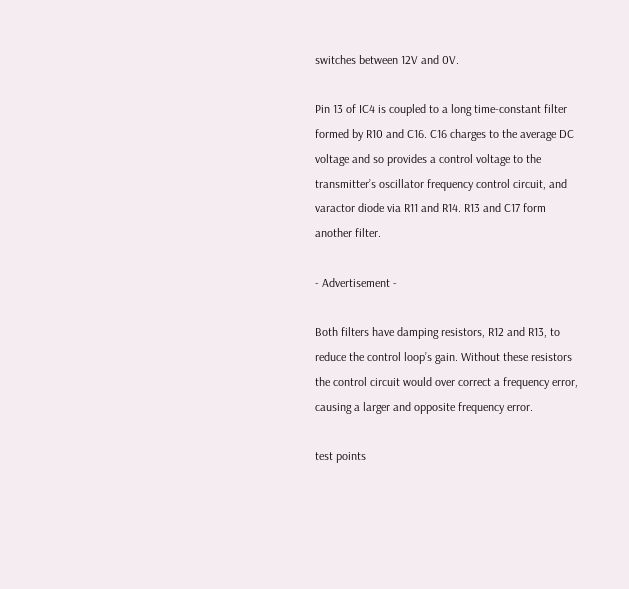switches between 12V and 0V.

Pin 13 of IC4 is coupled to a long time-constant filter formed by R10 and C16. C16 charges to the average DC voltage and so provides a control voltage to the transmitter’s oscillator frequency control circuit, and varactor diode via R11 and R14. R13 and C17 form another filter.

- Advertisement -

Both filters have damping resistors, R12 and R13, to reduce the control loop’s gain. Without these resistors the control circuit would over correct a frequency error, causing a larger and opposite frequency error.

test points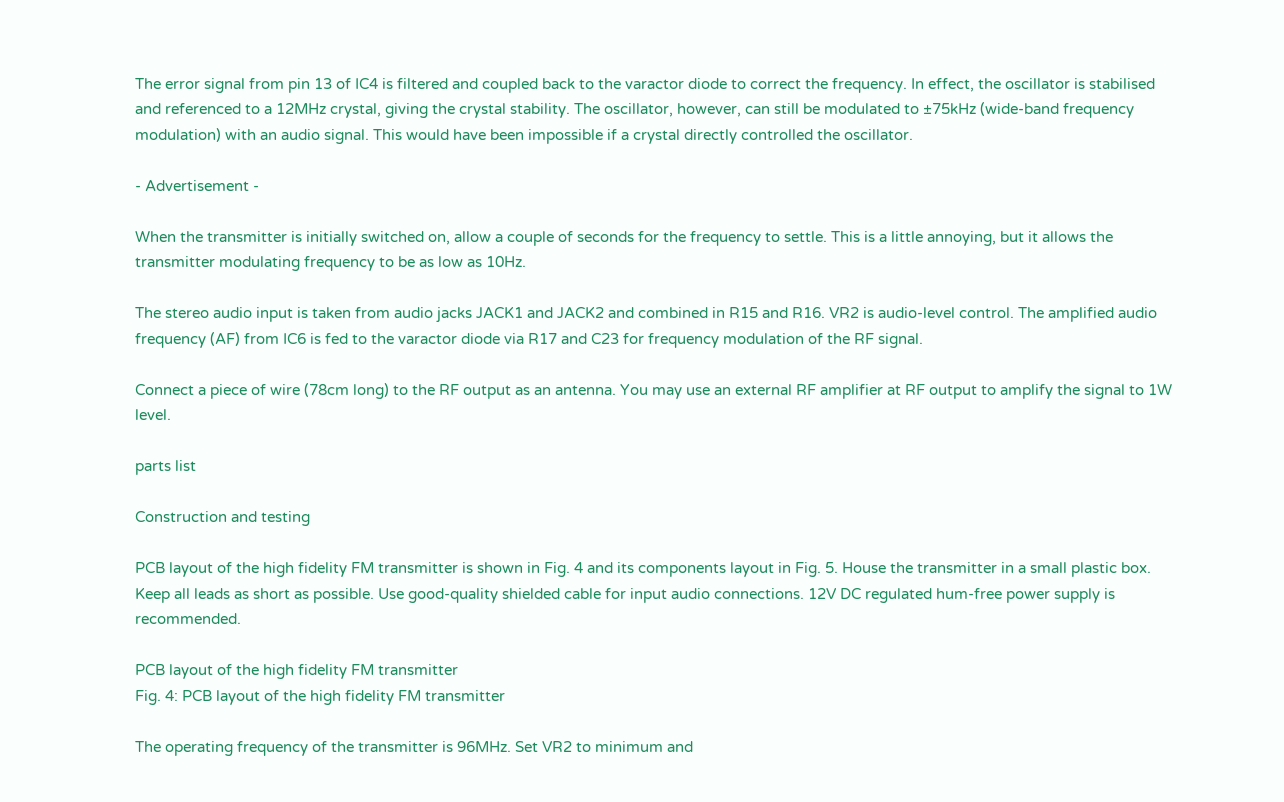The error signal from pin 13 of IC4 is filtered and coupled back to the varactor diode to correct the frequency. In effect, the oscillator is stabilised and referenced to a 12MHz crystal, giving the crystal stability. The oscillator, however, can still be modulated to ±75kHz (wide-band frequency modulation) with an audio signal. This would have been impossible if a crystal directly controlled the oscillator.

- Advertisement -

When the transmitter is initially switched on, allow a couple of seconds for the frequency to settle. This is a little annoying, but it allows the transmitter modulating frequency to be as low as 10Hz.

The stereo audio input is taken from audio jacks JACK1 and JACK2 and combined in R15 and R16. VR2 is audio-level control. The amplified audio frequency (AF) from IC6 is fed to the varactor diode via R17 and C23 for frequency modulation of the RF signal.

Connect a piece of wire (78cm long) to the RF output as an antenna. You may use an external RF amplifier at RF output to amplify the signal to 1W level.

parts list

Construction and testing

PCB layout of the high fidelity FM transmitter is shown in Fig. 4 and its components layout in Fig. 5. House the transmitter in a small plastic box. Keep all leads as short as possible. Use good-quality shielded cable for input audio connections. 12V DC regulated hum-free power supply is recommended.

PCB layout of the high fidelity FM transmitter
Fig. 4: PCB layout of the high fidelity FM transmitter

The operating frequency of the transmitter is 96MHz. Set VR2 to minimum and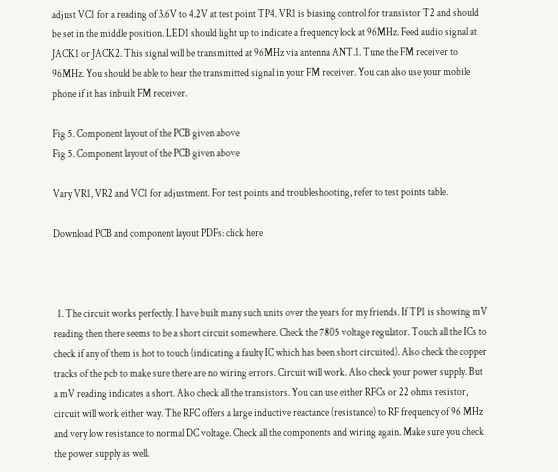adjust VC1 for a reading of 3.6V to 4.2V at test point TP4. VR1 is biasing control for transistor T2 and should be set in the middle position. LED1 should light up to indicate a frequency lock at 96MHz. Feed audio signal at JACK1 or JACK2. This signal will be transmitted at 96MHz via antenna ANT.1. Tune the FM receiver to 96MHz. You should be able to hear the transmitted signal in your FM receiver. You can also use your mobile phone if it has inbuilt FM receiver.

Fig 5. Component layout of the PCB given above
Fig 5. Component layout of the PCB given above

Vary VR1, VR2 and VC1 for adjustment. For test points and troubleshooting, refer to test points table.

Download PCB and component layout PDFs: click here



  1. The circuit works perfectly. I have built many such units over the years for my friends. If TP1 is showing mV reading then there seems to be a short circuit somewhere. Check the 7805 voltage regulator. Touch all the ICs to check if any of them is hot to touch (indicating a faulty IC which has been short circuited). Also check the copper tracks of the pcb to make sure there are no wiring errors. Circuit will work. Also check your power supply. But a mV reading indicates a short. Also check all the transistors. You can use either RFCs or 22 ohms resistor, circuit will work either way. The RFC offers a large inductive reactance (resistance) to RF frequency of 96 MHz and very low resistance to normal DC voltage. Check all the components and wiring again. Make sure you check the power supply as well.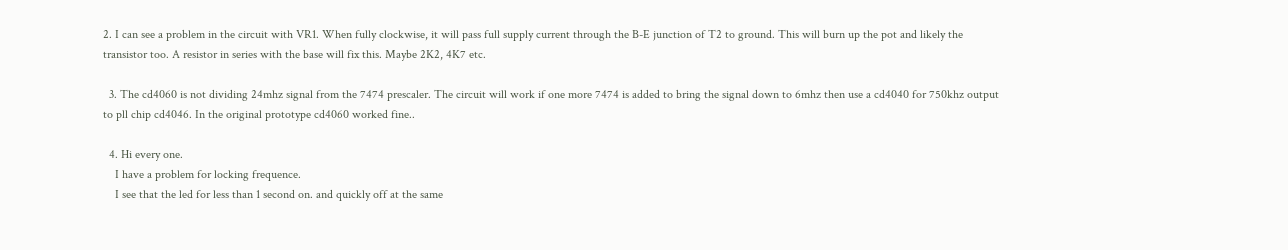2. I can see a problem in the circuit with VR1. When fully clockwise, it will pass full supply current through the B-E junction of T2 to ground. This will burn up the pot and likely the transistor too. A resistor in series with the base will fix this. Maybe 2K2, 4K7 etc.

  3. The cd4060 is not dividing 24mhz signal from the 7474 prescaler. The circuit will work if one more 7474 is added to bring the signal down to 6mhz then use a cd4040 for 750khz output to pll chip cd4046. In the original prototype cd4060 worked fine..

  4. Hi every one.
    I have a problem for locking frequence.
    I see that the led for less than 1 second on. and quickly off at the same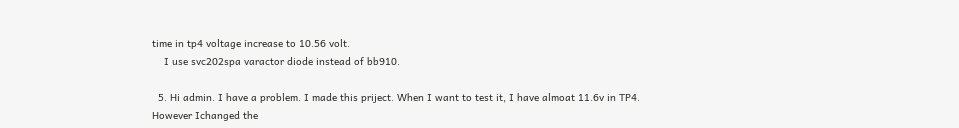time in tp4 voltage increase to 10.56 volt.
    I use svc202spa varactor diode instead of bb910.

  5. Hi admin. I have a problem. I made this priject. When I want to test it, I have almoat 11.6v in TP4. However Ichanged the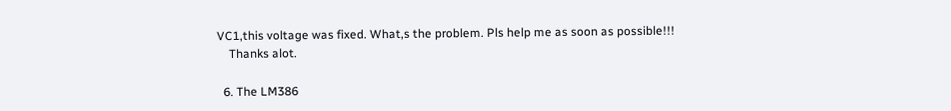VC1,this voltage was fixed. What,s the problem. Pls help me as soon as possible!!!
    Thanks alot.

  6. The LM386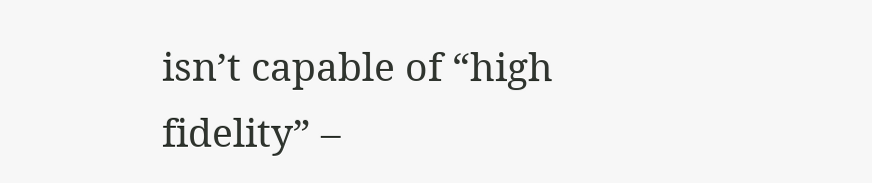isn’t capable of “high fidelity” –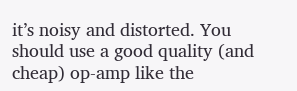it’s noisy and distorted. You should use a good quality (and cheap) op-amp like the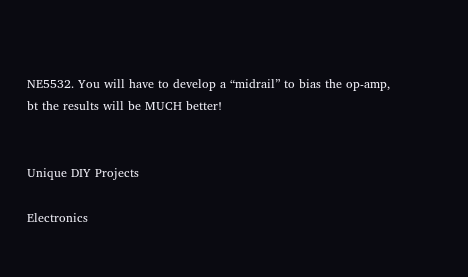NE5532. You will have to develop a “midrail” to bias the op-amp, bt the results will be MUCH better!


Unique DIY Projects

Electronics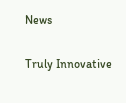News

Truly Innovative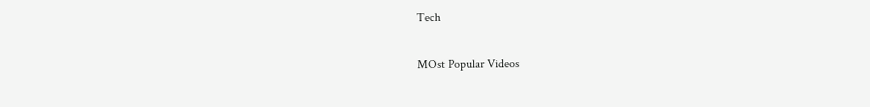Tech

MOst Popular Videos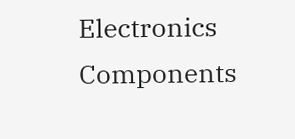Electronics Components